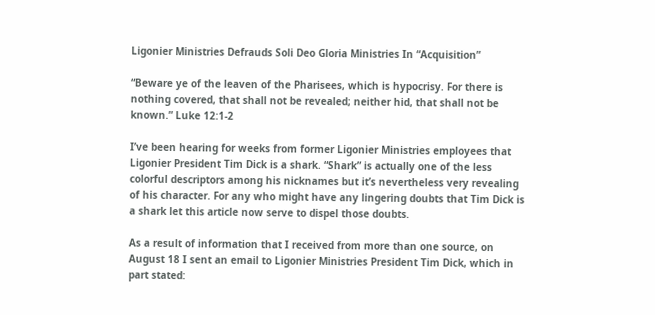Ligonier Ministries Defrauds Soli Deo Gloria Ministries In “Acquisition”

“Beware ye of the leaven of the Pharisees, which is hypocrisy. For there is nothing covered, that shall not be revealed; neither hid, that shall not be known.” Luke 12:1-2

I’ve been hearing for weeks from former Ligonier Ministries employees that Ligonier President Tim Dick is a shark. “Shark” is actually one of the less colorful descriptors among his nicknames but it’s nevertheless very revealing of his character. For any who might have any lingering doubts that Tim Dick is a shark let this article now serve to dispel those doubts.

As a result of information that I received from more than one source, on August 18 I sent an email to Ligonier Ministries President Tim Dick, which in part stated: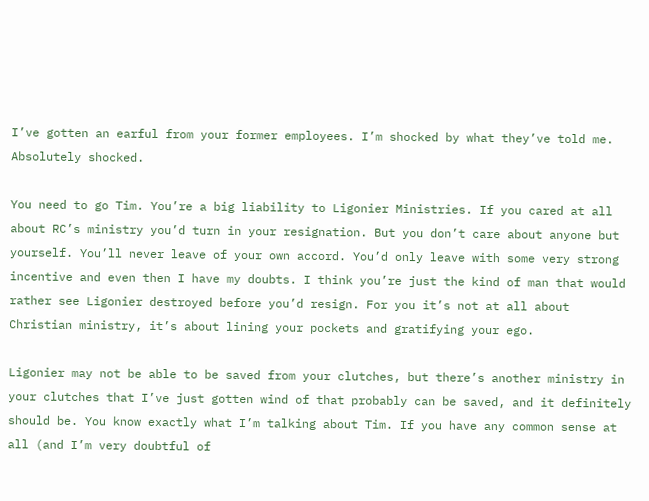I’ve gotten an earful from your former employees. I’m shocked by what they’ve told me. Absolutely shocked.

You need to go Tim. You’re a big liability to Ligonier Ministries. If you cared at all about RC’s ministry you’d turn in your resignation. But you don’t care about anyone but yourself. You’ll never leave of your own accord. You’d only leave with some very strong incentive and even then I have my doubts. I think you’re just the kind of man that would rather see Ligonier destroyed before you’d resign. For you it’s not at all about Christian ministry, it’s about lining your pockets and gratifying your ego.

Ligonier may not be able to be saved from your clutches, but there’s another ministry in your clutches that I’ve just gotten wind of that probably can be saved, and it definitely should be. You know exactly what I’m talking about Tim. If you have any common sense at all (and I’m very doubtful of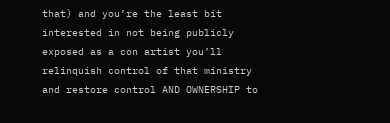that) and you’re the least bit interested in not being publicly exposed as a con artist you’ll relinquish control of that ministry and restore control AND OWNERSHIP to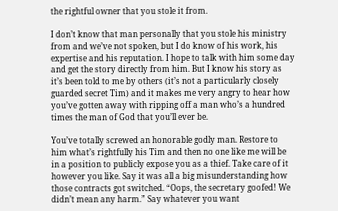the rightful owner that you stole it from.

I don’t know that man personally that you stole his ministry from and we’ve not spoken, but I do know of his work, his expertise and his reputation. I hope to talk with him some day and get the story directly from him. But I know his story as it’s been told to me by others (it’s not a particularly closely guarded secret Tim) and it makes me very angry to hear how you’ve gotten away with ripping off a man who’s a hundred times the man of God that you’ll ever be.

You’ve totally screwed an honorable godly man. Restore to him what’s rightfully his Tim and then no one like me will be in a position to publicly expose you as a thief. Take care of it however you like. Say it was all a big misunderstanding how those contracts got switched. “Oops, the secretary goofed! We didn’t mean any harm.” Say whatever you want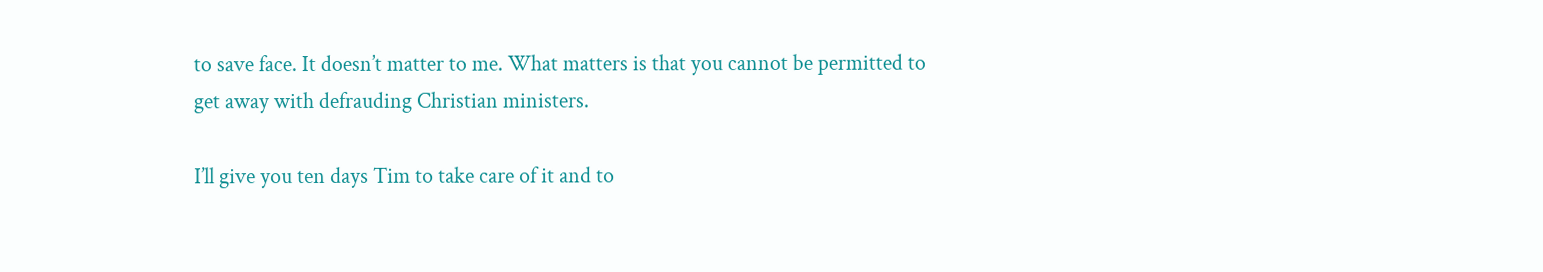to save face. It doesn’t matter to me. What matters is that you cannot be permitted to get away with defrauding Christian ministers.

I’ll give you ten days Tim to take care of it and to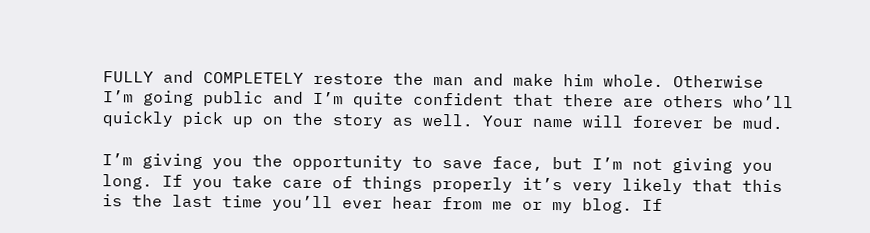FULLY and COMPLETELY restore the man and make him whole. Otherwise I’m going public and I’m quite confident that there are others who’ll quickly pick up on the story as well. Your name will forever be mud.

I’m giving you the opportunity to save face, but I’m not giving you long. If you take care of things properly it’s very likely that this is the last time you’ll ever hear from me or my blog. If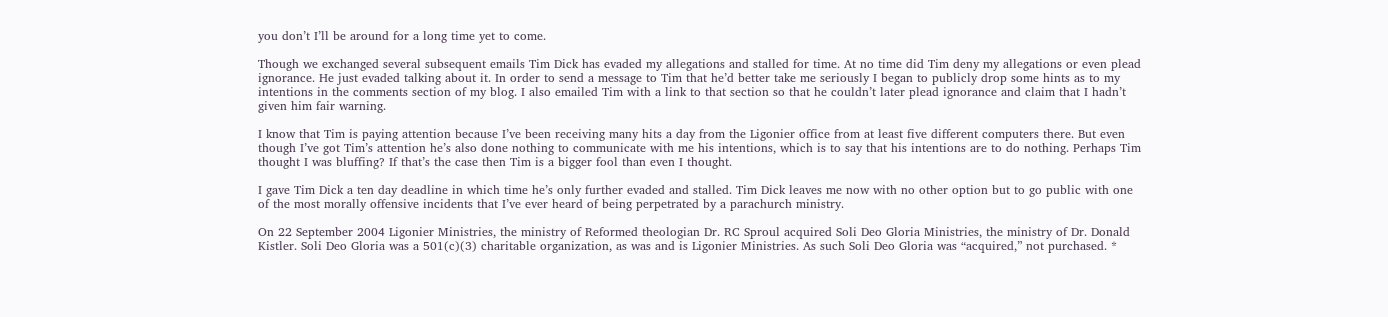you don’t I’ll be around for a long time yet to come.

Though we exchanged several subsequent emails Tim Dick has evaded my allegations and stalled for time. At no time did Tim deny my allegations or even plead ignorance. He just evaded talking about it. In order to send a message to Tim that he’d better take me seriously I began to publicly drop some hints as to my intentions in the comments section of my blog. I also emailed Tim with a link to that section so that he couldn’t later plead ignorance and claim that I hadn’t given him fair warning.

I know that Tim is paying attention because I’ve been receiving many hits a day from the Ligonier office from at least five different computers there. But even though I’ve got Tim’s attention he’s also done nothing to communicate with me his intentions, which is to say that his intentions are to do nothing. Perhaps Tim thought I was bluffing? If that’s the case then Tim is a bigger fool than even I thought.

I gave Tim Dick a ten day deadline in which time he’s only further evaded and stalled. Tim Dick leaves me now with no other option but to go public with one of the most morally offensive incidents that I’ve ever heard of being perpetrated by a parachurch ministry.

On 22 September 2004 Ligonier Ministries, the ministry of Reformed theologian Dr. RC Sproul acquired Soli Deo Gloria Ministries, the ministry of Dr. Donald Kistler. Soli Deo Gloria was a 501(c)(3) charitable organization, as was and is Ligonier Ministries. As such Soli Deo Gloria was “acquired,” not purchased. *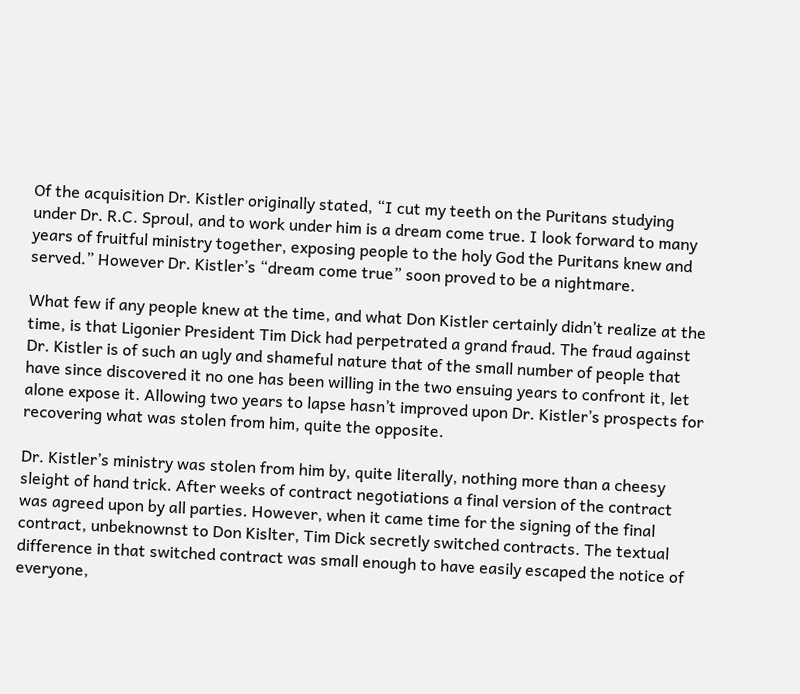Of the acquisition Dr. Kistler originally stated, “I cut my teeth on the Puritans studying under Dr. R.C. Sproul, and to work under him is a dream come true. I look forward to many years of fruitful ministry together, exposing people to the holy God the Puritans knew and served.” However Dr. Kistler’s “dream come true” soon proved to be a nightmare.

What few if any people knew at the time, and what Don Kistler certainly didn’t realize at the time, is that Ligonier President Tim Dick had perpetrated a grand fraud. The fraud against Dr. Kistler is of such an ugly and shameful nature that of the small number of people that have since discovered it no one has been willing in the two ensuing years to confront it, let alone expose it. Allowing two years to lapse hasn’t improved upon Dr. Kistler’s prospects for recovering what was stolen from him, quite the opposite.

Dr. Kistler’s ministry was stolen from him by, quite literally, nothing more than a cheesy sleight of hand trick. After weeks of contract negotiations a final version of the contract was agreed upon by all parties. However, when it came time for the signing of the final contract, unbeknownst to Don Kislter, Tim Dick secretly switched contracts. The textual difference in that switched contract was small enough to have easily escaped the notice of everyone,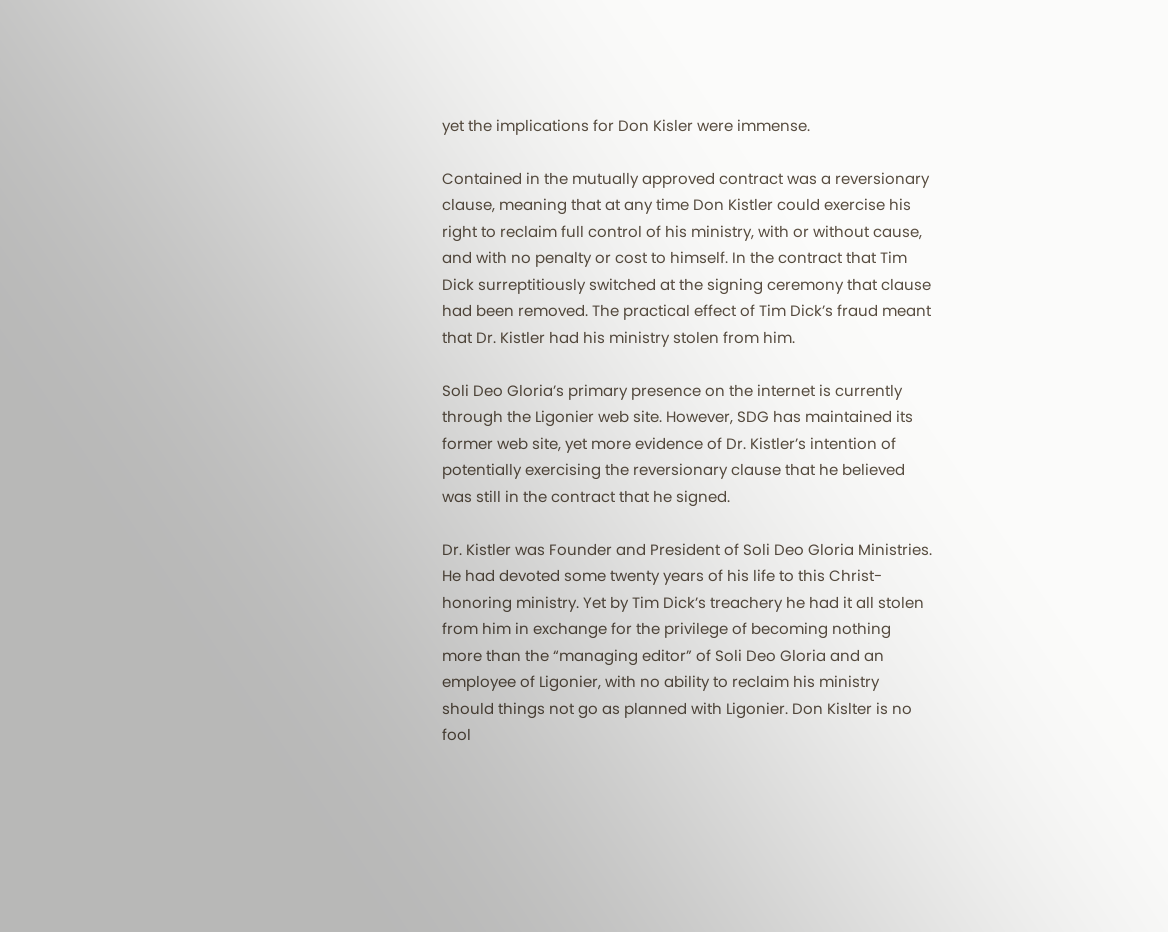yet the implications for Don Kisler were immense.

Contained in the mutually approved contract was a reversionary clause, meaning that at any time Don Kistler could exercise his right to reclaim full control of his ministry, with or without cause, and with no penalty or cost to himself. In the contract that Tim Dick surreptitiously switched at the signing ceremony that clause had been removed. The practical effect of Tim Dick’s fraud meant that Dr. Kistler had his ministry stolen from him.

Soli Deo Gloria’s primary presence on the internet is currently through the Ligonier web site. However, SDG has maintained its former web site, yet more evidence of Dr. Kistler’s intention of potentially exercising the reversionary clause that he believed was still in the contract that he signed.

Dr. Kistler was Founder and President of Soli Deo Gloria Ministries. He had devoted some twenty years of his life to this Christ-honoring ministry. Yet by Tim Dick’s treachery he had it all stolen from him in exchange for the privilege of becoming nothing more than the “managing editor” of Soli Deo Gloria and an employee of Ligonier, with no ability to reclaim his ministry should things not go as planned with Ligonier. Don Kislter is no fool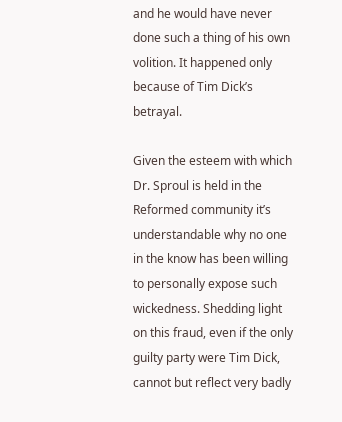and he would have never done such a thing of his own volition. It happened only because of Tim Dick’s betrayal.

Given the esteem with which Dr. Sproul is held in the Reformed community it’s understandable why no one in the know has been willing to personally expose such wickedness. Shedding light on this fraud, even if the only guilty party were Tim Dick, cannot but reflect very badly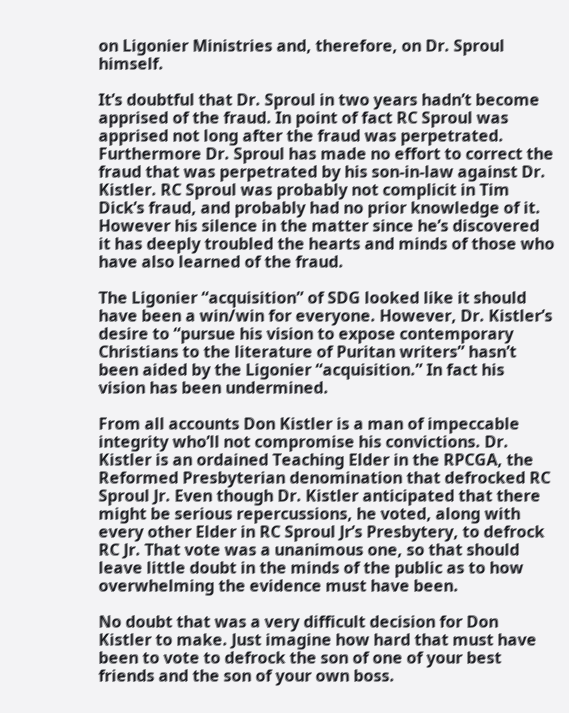on Ligonier Ministries and, therefore, on Dr. Sproul himself.

It’s doubtful that Dr. Sproul in two years hadn’t become apprised of the fraud. In point of fact RC Sproul was apprised not long after the fraud was perpetrated. Furthermore Dr. Sproul has made no effort to correct the fraud that was perpetrated by his son-in-law against Dr. Kistler. RC Sproul was probably not complicit in Tim Dick’s fraud, and probably had no prior knowledge of it. However his silence in the matter since he’s discovered it has deeply troubled the hearts and minds of those who have also learned of the fraud.

The Ligonier “acquisition” of SDG looked like it should have been a win/win for everyone. However, Dr. Kistler’s desire to “pursue his vision to expose contemporary Christians to the literature of Puritan writers” hasn’t been aided by the Ligonier “acquisition.” In fact his vision has been undermined.

From all accounts Don Kistler is a man of impeccable integrity who’ll not compromise his convictions. Dr. Kistler is an ordained Teaching Elder in the RPCGA, the Reformed Presbyterian denomination that defrocked RC Sproul Jr. Even though Dr. Kistler anticipated that there might be serious repercussions, he voted, along with every other Elder in RC Sproul Jr’s Presbytery, to defrock RC Jr. That vote was a unanimous one, so that should leave little doubt in the minds of the public as to how overwhelming the evidence must have been.

No doubt that was a very difficult decision for Don Kistler to make. Just imagine how hard that must have been to vote to defrock the son of one of your best friends and the son of your own boss.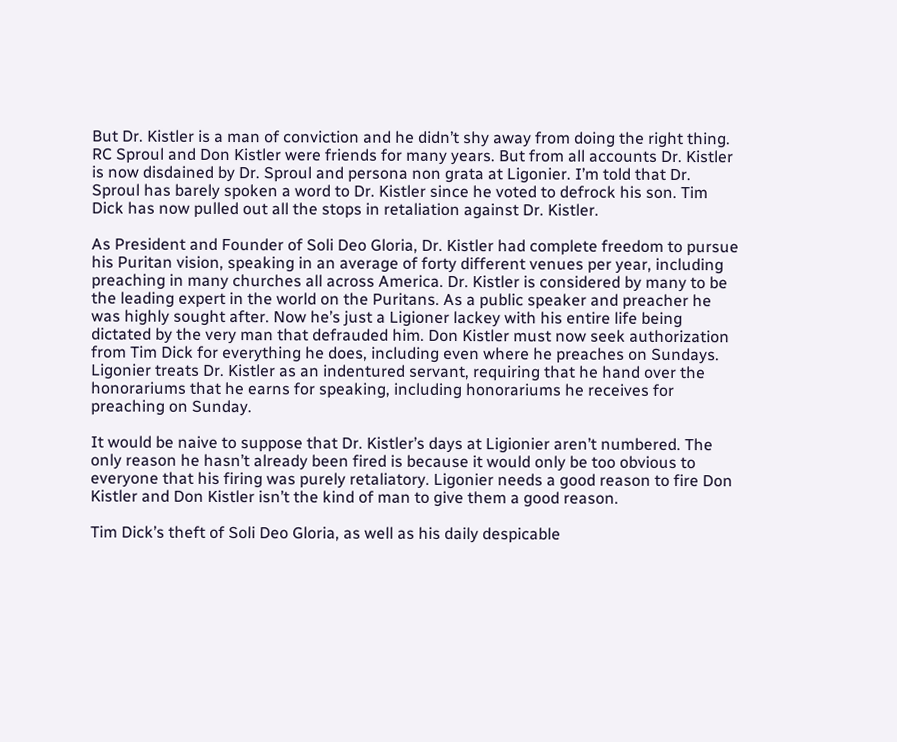But Dr. Kistler is a man of conviction and he didn’t shy away from doing the right thing. RC Sproul and Don Kistler were friends for many years. But from all accounts Dr. Kistler is now disdained by Dr. Sproul and persona non grata at Ligonier. I’m told that Dr. Sproul has barely spoken a word to Dr. Kistler since he voted to defrock his son. Tim Dick has now pulled out all the stops in retaliation against Dr. Kistler.

As President and Founder of Soli Deo Gloria, Dr. Kistler had complete freedom to pursue his Puritan vision, speaking in an average of forty different venues per year, including preaching in many churches all across America. Dr. Kistler is considered by many to be the leading expert in the world on the Puritans. As a public speaker and preacher he was highly sought after. Now he’s just a Ligioner lackey with his entire life being dictated by the very man that defrauded him. Don Kistler must now seek authorization from Tim Dick for everything he does, including even where he preaches on Sundays. Ligonier treats Dr. Kistler as an indentured servant, requiring that he hand over the honorariums that he earns for speaking, including honorariums he receives for preaching on Sunday.

It would be naive to suppose that Dr. Kistler’s days at Ligionier aren’t numbered. The only reason he hasn’t already been fired is because it would only be too obvious to everyone that his firing was purely retaliatory. Ligonier needs a good reason to fire Don Kistler and Don Kistler isn’t the kind of man to give them a good reason.

Tim Dick’s theft of Soli Deo Gloria, as well as his daily despicable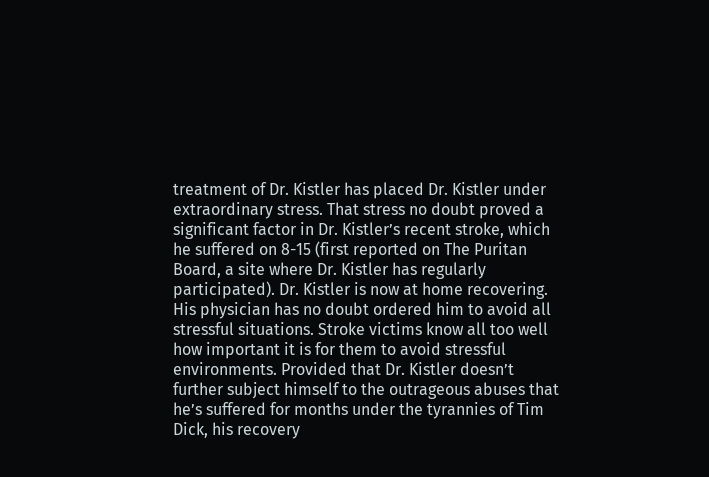treatment of Dr. Kistler has placed Dr. Kistler under extraordinary stress. That stress no doubt proved a significant factor in Dr. Kistler’s recent stroke, which he suffered on 8-15 (first reported on The Puritan Board, a site where Dr. Kistler has regularly participated). Dr. Kistler is now at home recovering. His physician has no doubt ordered him to avoid all stressful situations. Stroke victims know all too well how important it is for them to avoid stressful environments. Provided that Dr. Kistler doesn’t further subject himself to the outrageous abuses that he’s suffered for months under the tyrannies of Tim Dick, his recovery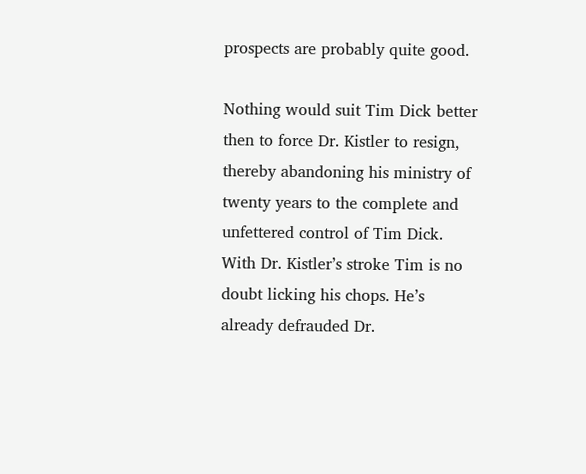prospects are probably quite good.

Nothing would suit Tim Dick better then to force Dr. Kistler to resign, thereby abandoning his ministry of twenty years to the complete and unfettered control of Tim Dick. With Dr. Kistler’s stroke Tim is no doubt licking his chops. He’s already defrauded Dr.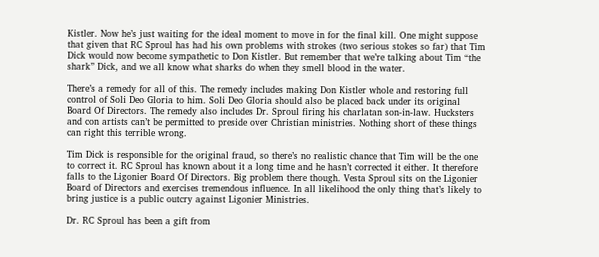Kistler. Now he’s just waiting for the ideal moment to move in for the final kill. One might suppose that given that RC Sproul has had his own problems with strokes (two serious stokes so far) that Tim Dick would now become sympathetic to Don Kistler. But remember that we’re talking about Tim “the shark” Dick, and we all know what sharks do when they smell blood in the water.

There’s a remedy for all of this. The remedy includes making Don Kistler whole and restoring full control of Soli Deo Gloria to him. Soli Deo Gloria should also be placed back under its original Board Of Directors. The remedy also includes Dr. Sproul firing his charlatan son-in-law. Hucksters and con artists can’t be permitted to preside over Christian ministries. Nothing short of these things can right this terrible wrong.

Tim Dick is responsible for the original fraud, so there’s no realistic chance that Tim will be the one to correct it. RC Sproul has known about it a long time and he hasn’t corrected it either. It therefore falls to the Ligonier Board Of Directors. Big problem there though. Vesta Sproul sits on the Ligonier Board of Directors and exercises tremendous influence. In all likelihood the only thing that’s likely to bring justice is a public outcry against Ligonier Ministries.

Dr. RC Sproul has been a gift from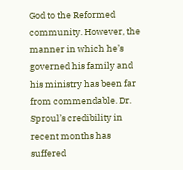God to the Reformed community. However, the manner in which he’s governed his family and his ministry has been far from commendable. Dr. Sproul’s credibility in recent months has suffered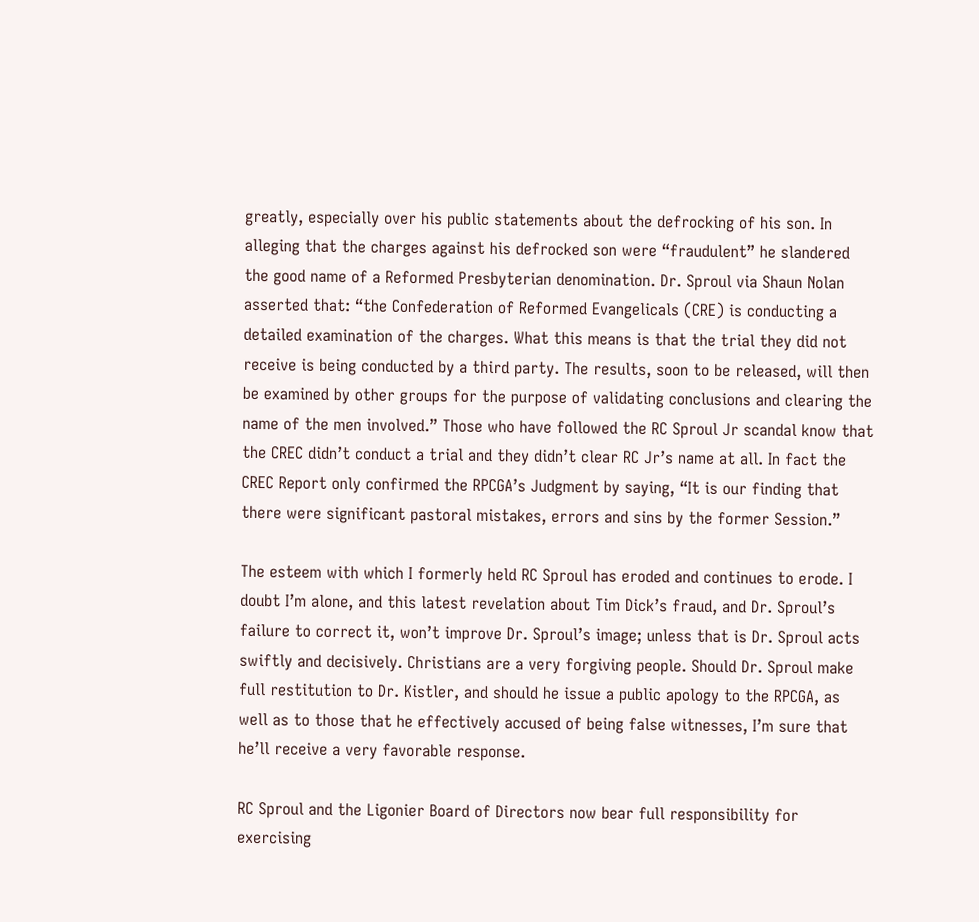greatly, especially over his public statements about the defrocking of his son. In alleging that the charges against his defrocked son were “fraudulent” he slandered the good name of a Reformed Presbyterian denomination. Dr. Sproul via Shaun Nolan asserted that: “the Confederation of Reformed Evangelicals (CRE) is conducting a detailed examination of the charges. What this means is that the trial they did not receive is being conducted by a third party. The results, soon to be released, will then be examined by other groups for the purpose of validating conclusions and clearing the name of the men involved.” Those who have followed the RC Sproul Jr scandal know that the CREC didn’t conduct a trial and they didn’t clear RC Jr’s name at all. In fact the CREC Report only confirmed the RPCGA’s Judgment by saying, “It is our finding that there were significant pastoral mistakes, errors and sins by the former Session.”

The esteem with which I formerly held RC Sproul has eroded and continues to erode. I doubt I’m alone, and this latest revelation about Tim Dick’s fraud, and Dr. Sproul’s failure to correct it, won’t improve Dr. Sproul’s image; unless that is Dr. Sproul acts swiftly and decisively. Christians are a very forgiving people. Should Dr. Sproul make full restitution to Dr. Kistler, and should he issue a public apology to the RPCGA, as well as to those that he effectively accused of being false witnesses, I’m sure that he’ll receive a very favorable response.

RC Sproul and the Ligonier Board of Directors now bear full responsibility for exercising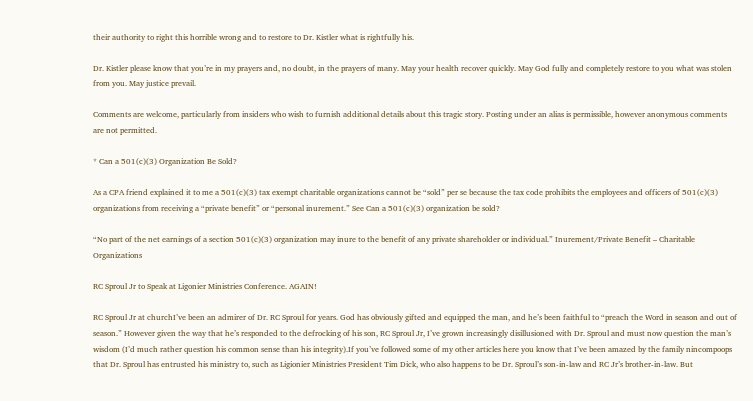their authority to right this horrible wrong and to restore to Dr. Kistler what is rightfully his.

Dr. Kistler please know that you’re in my prayers and, no doubt, in the prayers of many. May your health recover quickly. May God fully and completely restore to you what was stolen from you. May justice prevail.

Comments are welcome, particularly from insiders who wish to furnish additional details about this tragic story. Posting under an alias is permissible, however anonymous comments are not permitted.

* Can a 501(c)(3) Organization Be Sold?

As a CPA friend explained it to me a 501(c)(3) tax exempt charitable organizations cannot be “sold” per se because the tax code prohibits the employees and officers of 501(c)(3) organizations from receiving a “private benefit” or “personal inurement.” See Can a 501(c)(3) organization be sold?

“No part of the net earnings of a section 501(c)(3) organization may inure to the benefit of any private shareholder or individual.” Inurement/Private Benefit – Charitable Organizations

RC Sproul Jr to Speak at Ligonier Ministries Conference. AGAIN!

RC Sproul Jr at churchI’ve been an admirer of Dr. RC Sproul for years. God has obviously gifted and equipped the man, and he’s been faithful to “preach the Word in season and out of season.” However given the way that he’s responded to the defrocking of his son, RC Sproul Jr, I’ve grown increasingly disillusioned with Dr. Sproul and must now question the man’s wisdom (I’d much rather question his common sense than his integrity).If you’ve followed some of my other articles here you know that I’ve been amazed by the family nincompoops that Dr. Sproul has entrusted his ministry to, such as Ligionier Ministries President Tim Dick, who also happens to be Dr. Sproul’s son-in-law and RC Jr’s brother-in-law. But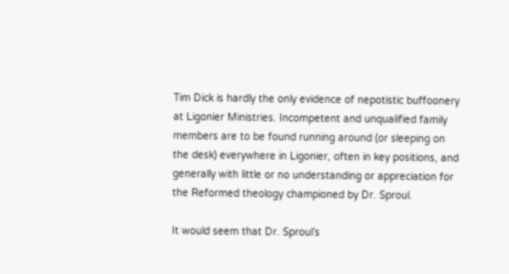Tim Dick is hardly the only evidence of nepotistic buffoonery at Ligonier Ministries. Incompetent and unqualified family members are to be found running around (or sleeping on the desk) everywhere in Ligonier, often in key positions, and generally with little or no understanding or appreciation for the Reformed theology championed by Dr. Sproul.

It would seem that Dr. Sproul’s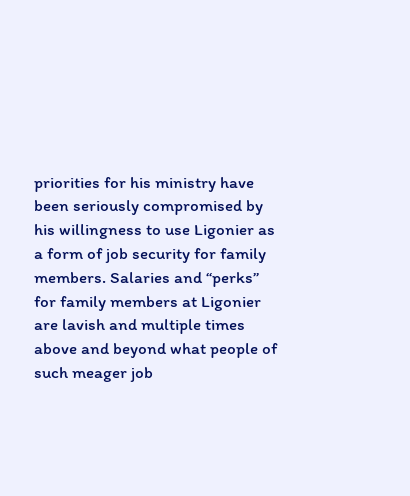priorities for his ministry have been seriously compromised by his willingness to use Ligonier as a form of job security for family members. Salaries and “perks” for family members at Ligonier are lavish and multiple times above and beyond what people of such meager job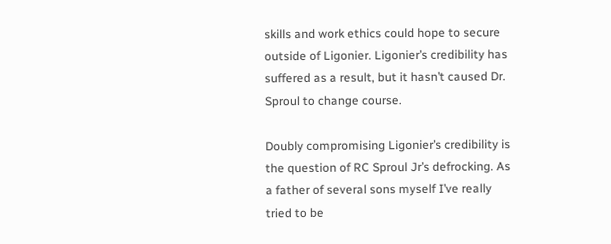skills and work ethics could hope to secure outside of Ligonier. Ligonier’s credibility has suffered as a result, but it hasn’t caused Dr. Sproul to change course.

Doubly compromising Ligonier’s credibility is the question of RC Sproul Jr’s defrocking. As a father of several sons myself I’ve really tried to be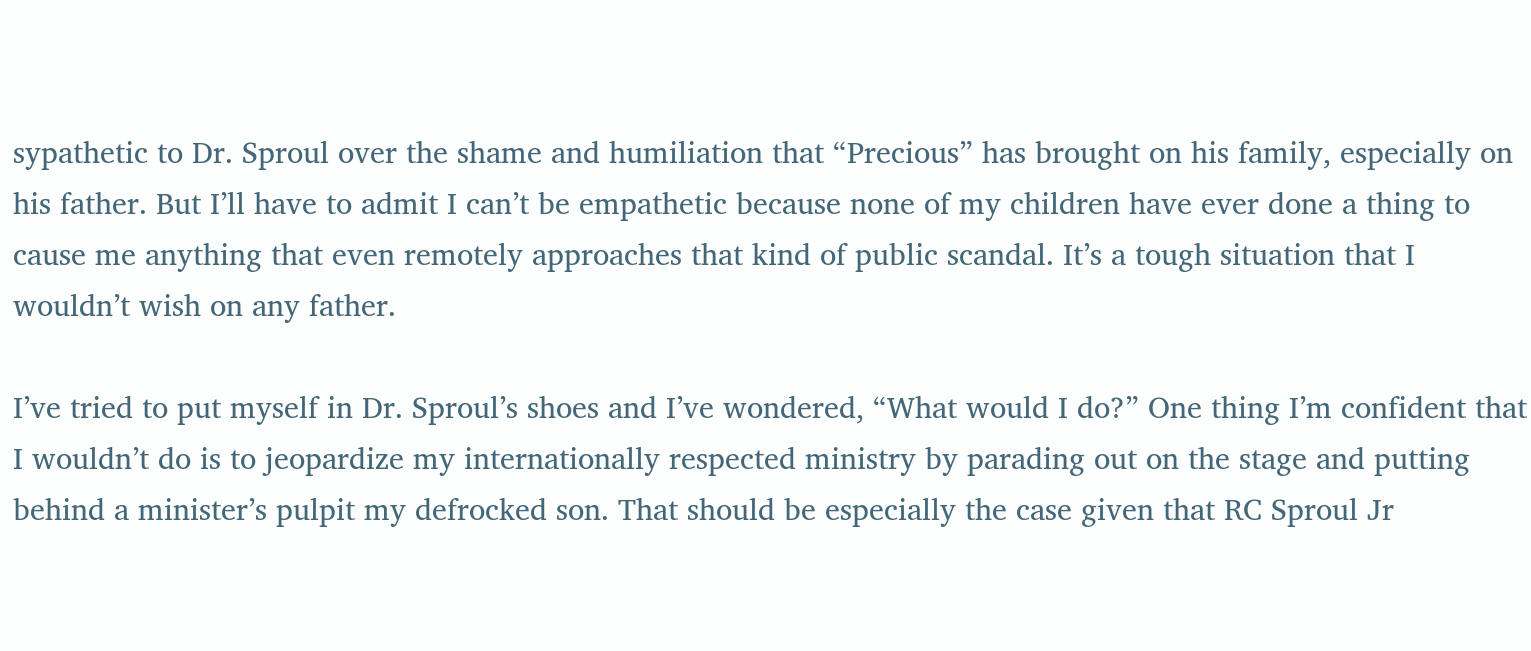sypathetic to Dr. Sproul over the shame and humiliation that “Precious” has brought on his family, especially on his father. But I’ll have to admit I can’t be empathetic because none of my children have ever done a thing to cause me anything that even remotely approaches that kind of public scandal. It’s a tough situation that I wouldn’t wish on any father.

I’ve tried to put myself in Dr. Sproul’s shoes and I’ve wondered, “What would I do?” One thing I’m confident that I wouldn’t do is to jeopardize my internationally respected ministry by parading out on the stage and putting behind a minister’s pulpit my defrocked son. That should be especially the case given that RC Sproul Jr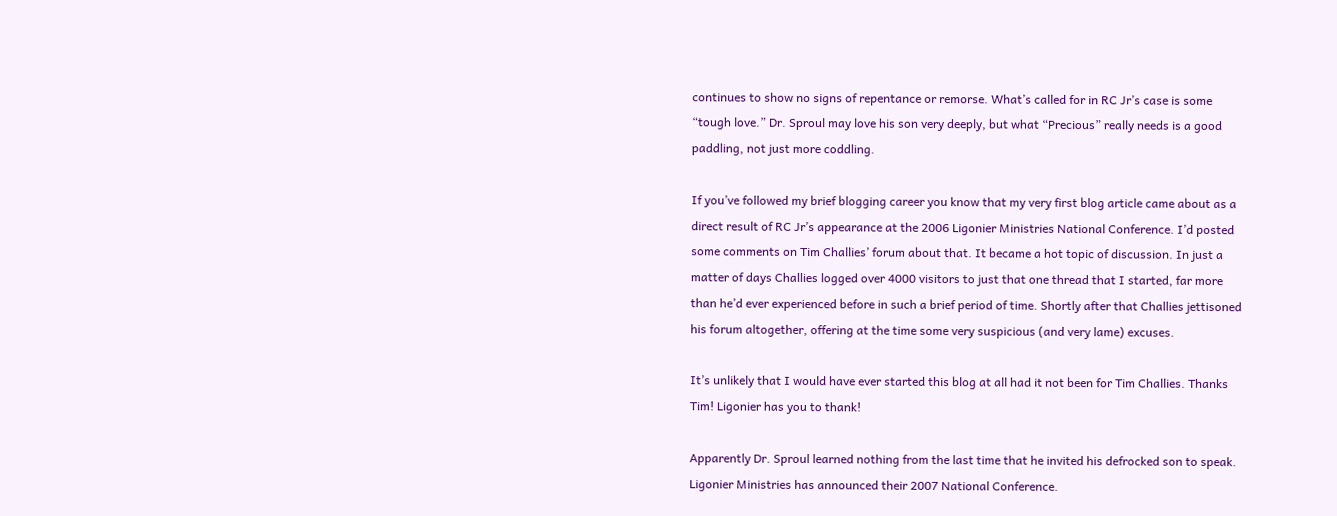continues to show no signs of repentance or remorse. What’s called for in RC Jr’s case is some “tough love.” Dr. Sproul may love his son very deeply, but what “Precious” really needs is a good paddling, not just more coddling.

If you’ve followed my brief blogging career you know that my very first blog article came about as a direct result of RC Jr’s appearance at the 2006 Ligonier Ministries National Conference. I’d posted some comments on Tim Challies’ forum about that. It became a hot topic of discussion. In just a matter of days Challies logged over 4000 visitors to just that one thread that I started, far more than he’d ever experienced before in such a brief period of time. Shortly after that Challies jettisoned his forum altogether, offering at the time some very suspicious (and very lame) excuses.

It’s unlikely that I would have ever started this blog at all had it not been for Tim Challies. Thanks Tim! Ligonier has you to thank!

Apparently Dr. Sproul learned nothing from the last time that he invited his defrocked son to speak. Ligonier Ministries has announced their 2007 National Conference.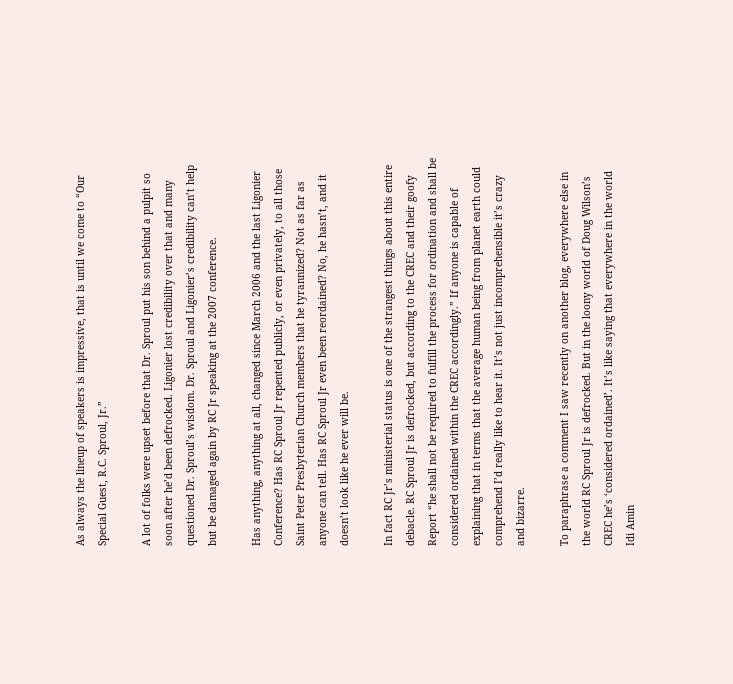As always the lineup of speakers is impressive, that is until we come to “Our Special Guest, R.C. Sproul, Jr.”

A lot of folks were upset before that Dr. Sproul put his son behind a pulpit so soon after he’d been defrocked. Ligonier lost credibility over that and many questioned Dr. Sproul’s wisdom. Dr. Sproul and Ligonier’s credibility can’t help but be damaged again by RC Jr speaking at the 2007 conference.

Has anything, anything at all, changed since March 2006 and the last Ligonier Conference? Has RC Sproul Jr repented publicly, or even privately, to all those Saint Peter Presbyterian Church members that he tyrannized? Not as far as anyone can tell. Has RC Sproul Jr even been reordained? No, he hasn’t, and it doesn’t look like he ever will be.

In fact RC Jr’s ministerial status is one of the strangest things about this entire debacle. RC Sproul Jr is defrocked, but according to the CREC and their goofy Report “he shall not be required to fulfill the process for ordination and shall be considered ordained within the CREC accordingly.” If anyone is capable of explaining that in terms that the average human being from planet earth could comprehend I’d really like to hear it. It’s not just incomprehensible it’s crazy and bizarre.

To paraphrase a comment I saw recently on another blog, everywhere else in the world RC Sproul Jr is defrocked. But in the loony world of Doug Wilson’s CREC he’s ‘considered ordained’. It’s like saying that everywhere in the world Idi Amin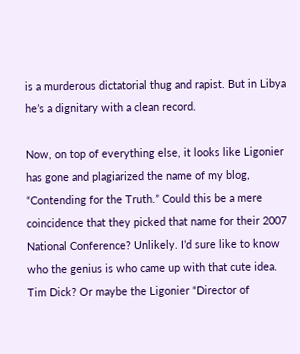is a murderous dictatorial thug and rapist. But in Libya he’s a dignitary with a clean record.

Now, on top of everything else, it looks like Ligonier has gone and plagiarized the name of my blog, “Contending for the Truth.” Could this be a mere coincidence that they picked that name for their 2007 National Conference? Unlikely. I’d sure like to know who the genius is who came up with that cute idea. Tim Dick? Or maybe the Ligonier “Director of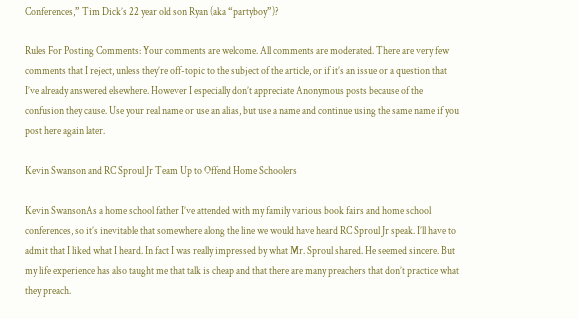Conferences,” Tim Dick’s 22 year old son Ryan (aka “partyboy”)?

Rules For Posting Comments: Your comments are welcome. All comments are moderated. There are very few comments that I reject, unless they’re off-topic to the subject of the article, or if it’s an issue or a question that I’ve already answered elsewhere. However I especially don’t appreciate Anonymous posts because of the confusion they cause. Use your real name or use an alias, but use a name and continue using the same name if you post here again later.

Kevin Swanson and RC Sproul Jr Team Up to Offend Home Schoolers

Kevin SwansonAs a home school father I’ve attended with my family various book fairs and home school conferences, so it’s inevitable that somewhere along the line we would have heard RC Sproul Jr speak. I’ll have to admit that I liked what I heard. In fact I was really impressed by what Mr. Sproul shared. He seemed sincere. But my life experience has also taught me that talk is cheap and that there are many preachers that don’t practice what they preach.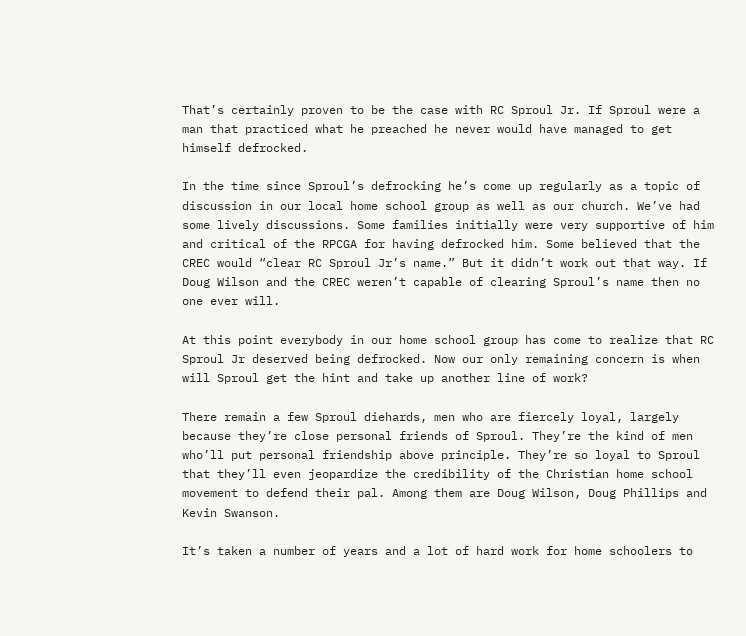That’s certainly proven to be the case with RC Sproul Jr. If Sproul were a man that practiced what he preached he never would have managed to get himself defrocked.

In the time since Sproul’s defrocking he’s come up regularly as a topic of discussion in our local home school group as well as our church. We’ve had some lively discussions. Some families initially were very supportive of him and critical of the RPCGA for having defrocked him. Some believed that the CREC would “clear RC Sproul Jr’s name.” But it didn’t work out that way. If Doug Wilson and the CREC weren’t capable of clearing Sproul’s name then no one ever will.

At this point everybody in our home school group has come to realize that RC Sproul Jr deserved being defrocked. Now our only remaining concern is when will Sproul get the hint and take up another line of work?

There remain a few Sproul diehards, men who are fiercely loyal, largely because they’re close personal friends of Sproul. They’re the kind of men who’ll put personal friendship above principle. They’re so loyal to Sproul that they’ll even jeopardize the credibility of the Christian home school movement to defend their pal. Among them are Doug Wilson, Doug Phillips and Kevin Swanson.

It’s taken a number of years and a lot of hard work for home schoolers to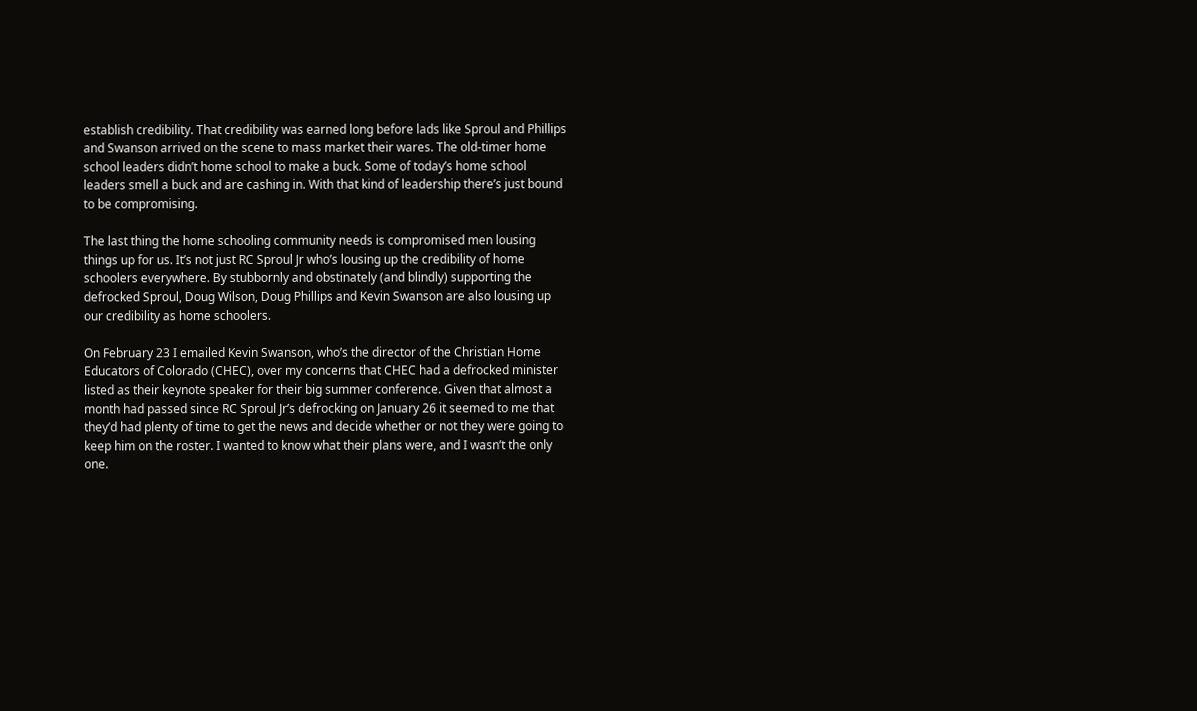establish credibility. That credibility was earned long before lads like Sproul and Phillips and Swanson arrived on the scene to mass market their wares. The old-timer home school leaders didn’t home school to make a buck. Some of today’s home school leaders smell a buck and are cashing in. With that kind of leadership there’s just bound to be compromising.

The last thing the home schooling community needs is compromised men lousing things up for us. It’s not just RC Sproul Jr who’s lousing up the credibility of home schoolers everywhere. By stubbornly and obstinately (and blindly) supporting the defrocked Sproul, Doug Wilson, Doug Phillips and Kevin Swanson are also lousing up our credibility as home schoolers.

On February 23 I emailed Kevin Swanson, who’s the director of the Christian Home Educators of Colorado (CHEC), over my concerns that CHEC had a defrocked minister listed as their keynote speaker for their big summer conference. Given that almost a month had passed since RC Sproul Jr’s defrocking on January 26 it seemed to me that they’d had plenty of time to get the news and decide whether or not they were going to keep him on the roster. I wanted to know what their plans were, and I wasn’t the only one.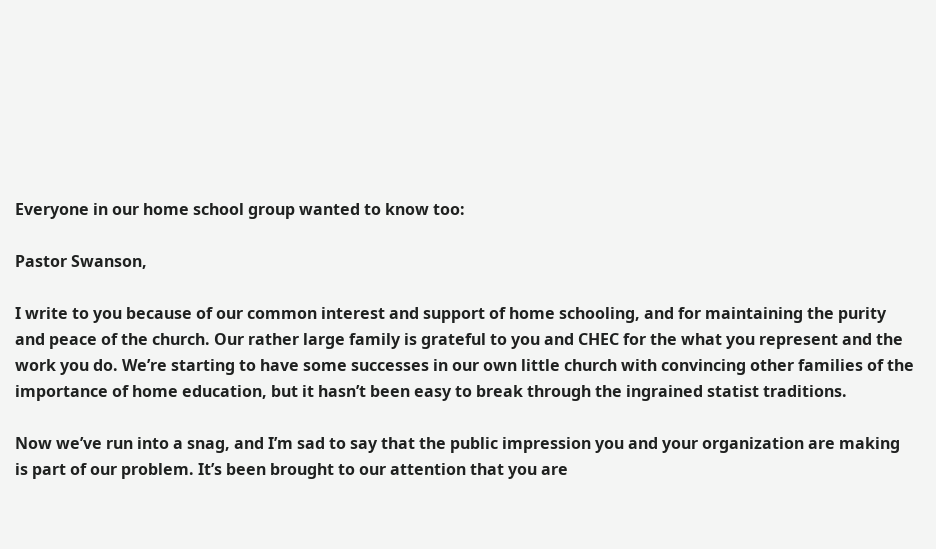Everyone in our home school group wanted to know too:

Pastor Swanson,

I write to you because of our common interest and support of home schooling, and for maintaining the purity and peace of the church. Our rather large family is grateful to you and CHEC for the what you represent and the work you do. We’re starting to have some successes in our own little church with convincing other families of the importance of home education, but it hasn’t been easy to break through the ingrained statist traditions.

Now we’ve run into a snag, and I’m sad to say that the public impression you and your organization are making is part of our problem. It’s been brought to our attention that you are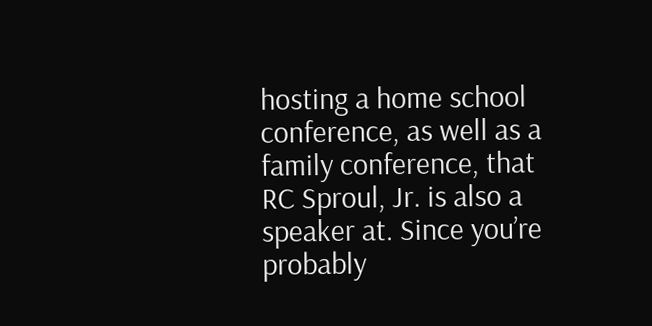hosting a home school conference, as well as a family conference, that RC Sproul, Jr. is also a speaker at. Since you’re probably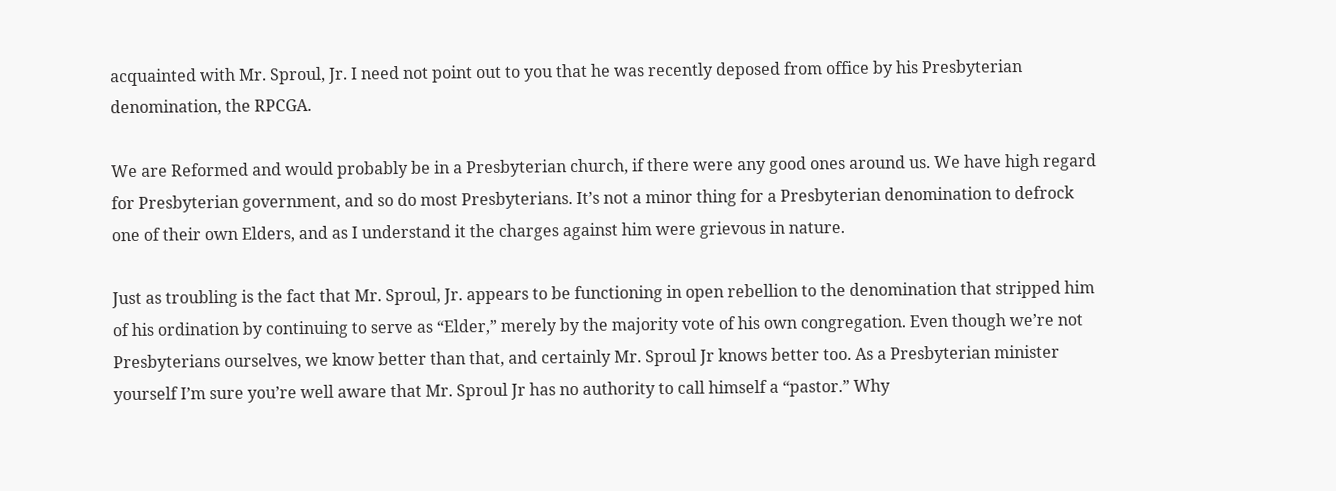acquainted with Mr. Sproul, Jr. I need not point out to you that he was recently deposed from office by his Presbyterian denomination, the RPCGA.

We are Reformed and would probably be in a Presbyterian church, if there were any good ones around us. We have high regard for Presbyterian government, and so do most Presbyterians. It’s not a minor thing for a Presbyterian denomination to defrock one of their own Elders, and as I understand it the charges against him were grievous in nature.

Just as troubling is the fact that Mr. Sproul, Jr. appears to be functioning in open rebellion to the denomination that stripped him of his ordination by continuing to serve as “Elder,” merely by the majority vote of his own congregation. Even though we’re not Presbyterians ourselves, we know better than that, and certainly Mr. Sproul Jr knows better too. As a Presbyterian minister yourself I’m sure you’re well aware that Mr. Sproul Jr has no authority to call himself a “pastor.” Why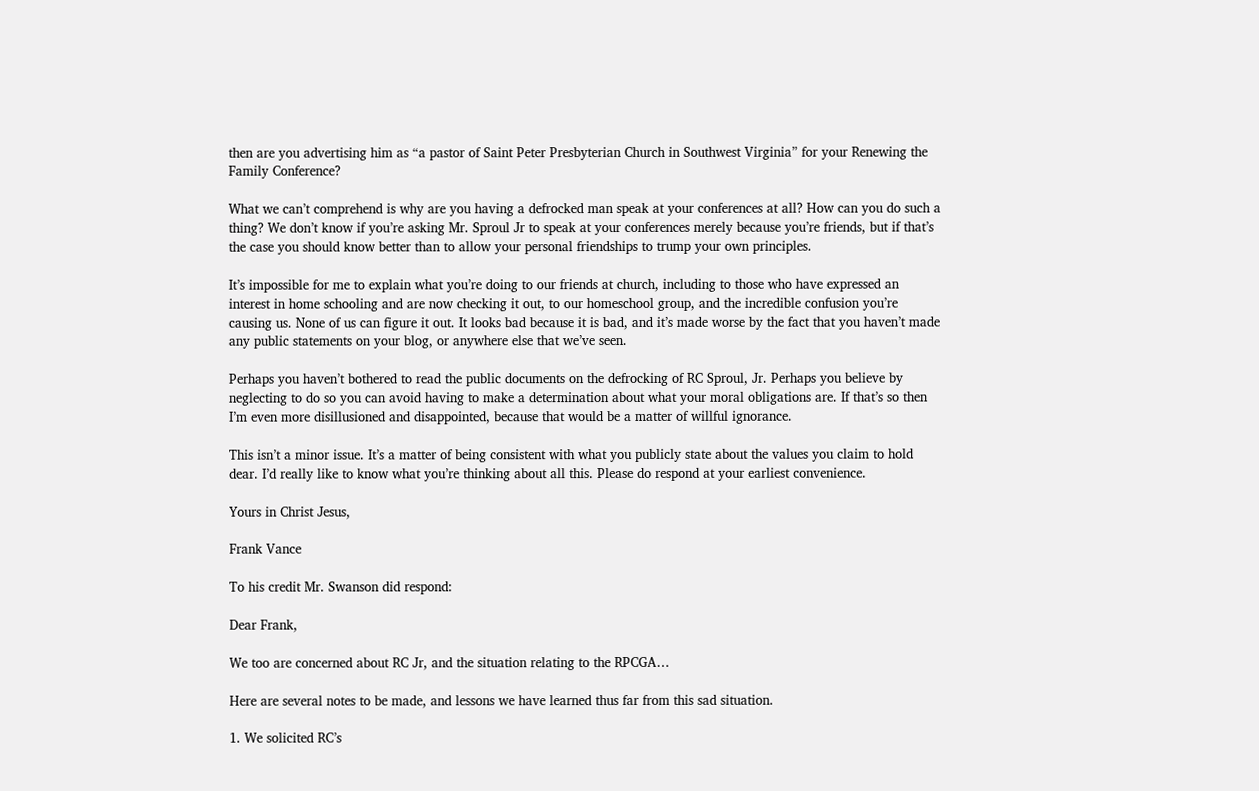then are you advertising him as “a pastor of Saint Peter Presbyterian Church in Southwest Virginia” for your Renewing the Family Conference?

What we can’t comprehend is why are you having a defrocked man speak at your conferences at all? How can you do such a thing? We don’t know if you’re asking Mr. Sproul Jr to speak at your conferences merely because you’re friends, but if that’s the case you should know better than to allow your personal friendships to trump your own principles.

It’s impossible for me to explain what you’re doing to our friends at church, including to those who have expressed an interest in home schooling and are now checking it out, to our homeschool group, and the incredible confusion you’re causing us. None of us can figure it out. It looks bad because it is bad, and it’s made worse by the fact that you haven’t made any public statements on your blog, or anywhere else that we’ve seen.

Perhaps you haven’t bothered to read the public documents on the defrocking of RC Sproul, Jr. Perhaps you believe by neglecting to do so you can avoid having to make a determination about what your moral obligations are. If that’s so then I’m even more disillusioned and disappointed, because that would be a matter of willful ignorance.

This isn’t a minor issue. It’s a matter of being consistent with what you publicly state about the values you claim to hold dear. I’d really like to know what you’re thinking about all this. Please do respond at your earliest convenience.

Yours in Christ Jesus,

Frank Vance

To his credit Mr. Swanson did respond:

Dear Frank,

We too are concerned about RC Jr, and the situation relating to the RPCGA…

Here are several notes to be made, and lessons we have learned thus far from this sad situation.

1. We solicited RC’s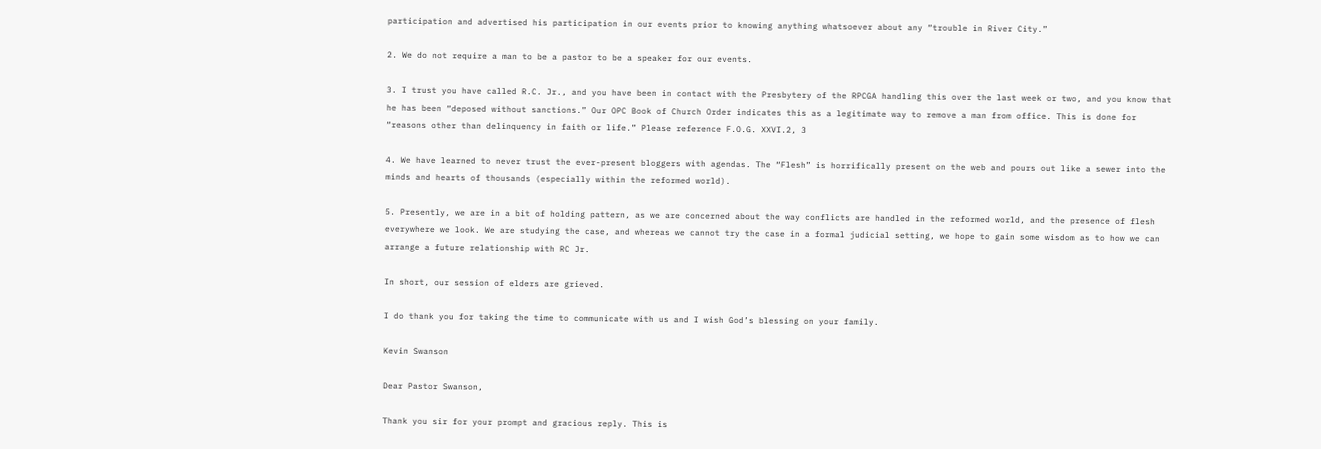participation and advertised his participation in our events prior to knowing anything whatsoever about any “trouble in River City.”

2. We do not require a man to be a pastor to be a speaker for our events.

3. I trust you have called R.C. Jr., and you have been in contact with the Presbytery of the RPCGA handling this over the last week or two, and you know that he has been “deposed without sanctions.” Our OPC Book of Church Order indicates this as a legitimate way to remove a man from office. This is done for “reasons other than delinquency in faith or life.” Please reference F.O.G. XXVI.2, 3

4. We have learned to never trust the ever-present bloggers with agendas. The “Flesh” is horrifically present on the web and pours out like a sewer into the minds and hearts of thousands (especially within the reformed world).

5. Presently, we are in a bit of holding pattern, as we are concerned about the way conflicts are handled in the reformed world, and the presence of flesh everywhere we look. We are studying the case, and whereas we cannot try the case in a formal judicial setting, we hope to gain some wisdom as to how we can arrange a future relationship with RC Jr.

In short, our session of elders are grieved.

I do thank you for taking the time to communicate with us and I wish God’s blessing on your family.

Kevin Swanson

Dear Pastor Swanson,

Thank you sir for your prompt and gracious reply. This is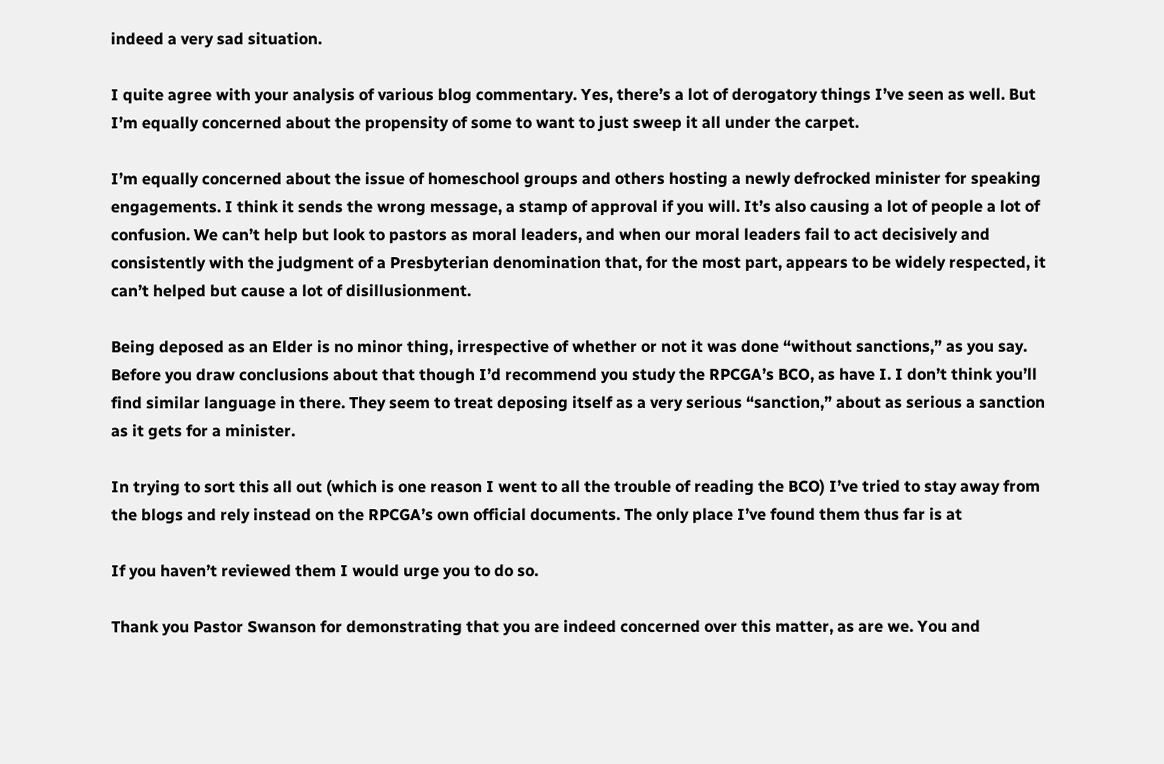indeed a very sad situation.

I quite agree with your analysis of various blog commentary. Yes, there’s a lot of derogatory things I’ve seen as well. But I’m equally concerned about the propensity of some to want to just sweep it all under the carpet.

I’m equally concerned about the issue of homeschool groups and others hosting a newly defrocked minister for speaking engagements. I think it sends the wrong message, a stamp of approval if you will. It’s also causing a lot of people a lot of confusion. We can’t help but look to pastors as moral leaders, and when our moral leaders fail to act decisively and consistently with the judgment of a Presbyterian denomination that, for the most part, appears to be widely respected, it can’t helped but cause a lot of disillusionment.

Being deposed as an Elder is no minor thing, irrespective of whether or not it was done “without sanctions,” as you say. Before you draw conclusions about that though I’d recommend you study the RPCGA’s BCO, as have I. I don’t think you’ll find similar language in there. They seem to treat deposing itself as a very serious “sanction,” about as serious a sanction as it gets for a minister.

In trying to sort this all out (which is one reason I went to all the trouble of reading the BCO) I’ve tried to stay away from the blogs and rely instead on the RPCGA’s own official documents. The only place I’ve found them thus far is at

If you haven’t reviewed them I would urge you to do so.

Thank you Pastor Swanson for demonstrating that you are indeed concerned over this matter, as are we. You and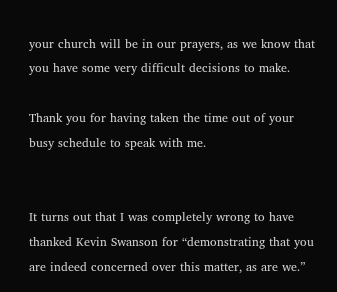your church will be in our prayers, as we know that you have some very difficult decisions to make.

Thank you for having taken the time out of your busy schedule to speak with me.


It turns out that I was completely wrong to have thanked Kevin Swanson for “demonstrating that you are indeed concerned over this matter, as are we.”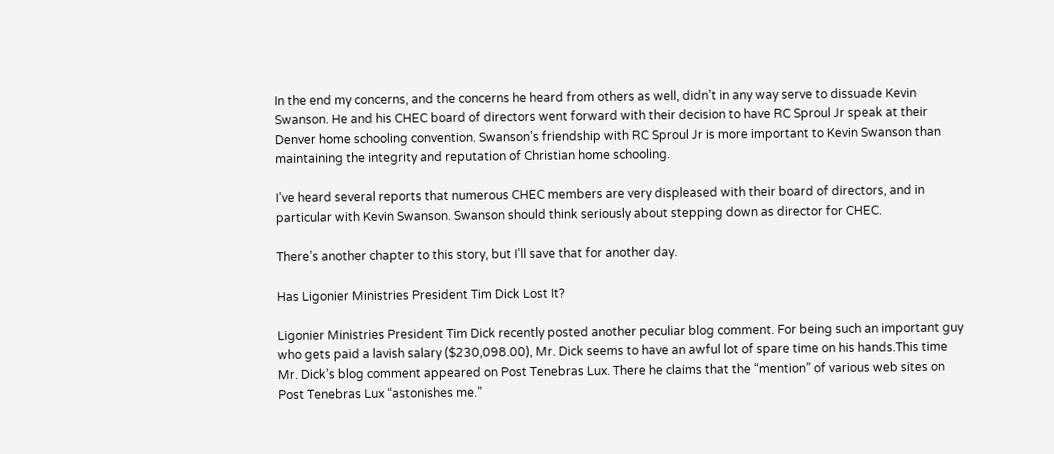In the end my concerns, and the concerns he heard from others as well, didn’t in any way serve to dissuade Kevin Swanson. He and his CHEC board of directors went forward with their decision to have RC Sproul Jr speak at their Denver home schooling convention. Swanson’s friendship with RC Sproul Jr is more important to Kevin Swanson than maintaining the integrity and reputation of Christian home schooling.

I’ve heard several reports that numerous CHEC members are very displeased with their board of directors, and in particular with Kevin Swanson. Swanson should think seriously about stepping down as director for CHEC.

There’s another chapter to this story, but I’ll save that for another day.

Has Ligonier Ministries President Tim Dick Lost It?

Ligonier Ministries President Tim Dick recently posted another peculiar blog comment. For being such an important guy who gets paid a lavish salary ($230,098.00), Mr. Dick seems to have an awful lot of spare time on his hands.This time Mr. Dick’s blog comment appeared on Post Tenebras Lux. There he claims that the “mention” of various web sites on Post Tenebras Lux “astonishes me.”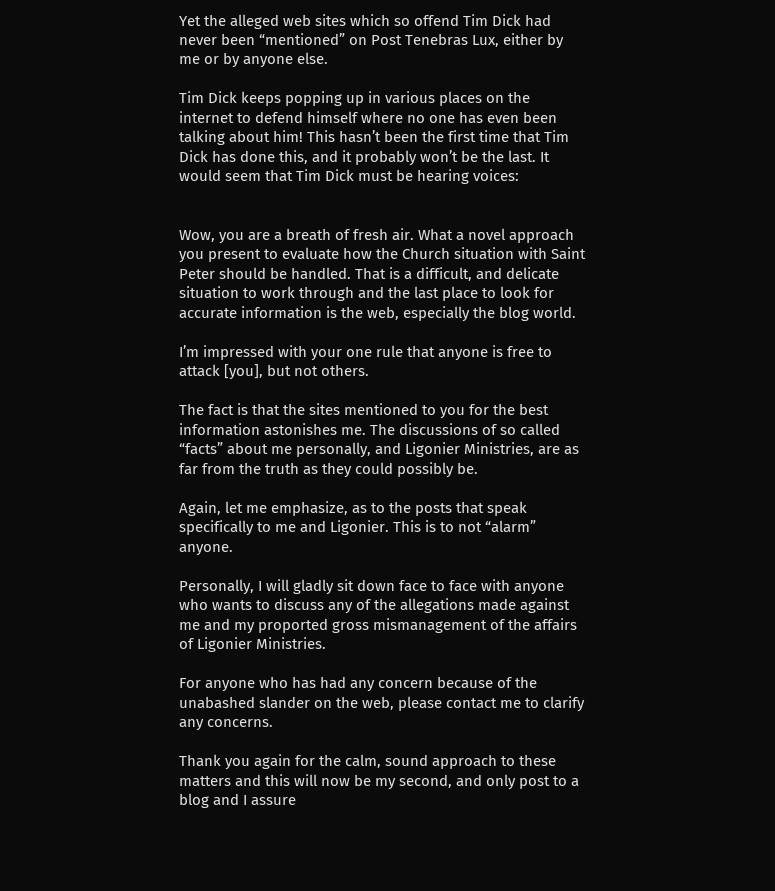Yet the alleged web sites which so offend Tim Dick had never been “mentioned” on Post Tenebras Lux, either by me or by anyone else.

Tim Dick keeps popping up in various places on the internet to defend himself where no one has even been talking about him! This hasn’t been the first time that Tim Dick has done this, and it probably won’t be the last. It would seem that Tim Dick must be hearing voices:


Wow, you are a breath of fresh air. What a novel approach you present to evaluate how the Church situation with Saint Peter should be handled. That is a difficult, and delicate situation to work through and the last place to look for accurate information is the web, especially the blog world.

I’m impressed with your one rule that anyone is free to attack [you], but not others.

The fact is that the sites mentioned to you for the best information astonishes me. The discussions of so called “facts” about me personally, and Ligonier Ministries, are as far from the truth as they could possibly be.

Again, let me emphasize, as to the posts that speak specifically to me and Ligonier. This is to not “alarm” anyone.

Personally, I will gladly sit down face to face with anyone who wants to discuss any of the allegations made against me and my proported gross mismanagement of the affairs of Ligonier Ministries.

For anyone who has had any concern because of the unabashed slander on the web, please contact me to clarify any concerns.

Thank you again for the calm, sound approach to these matters and this will now be my second, and only post to a blog and I assure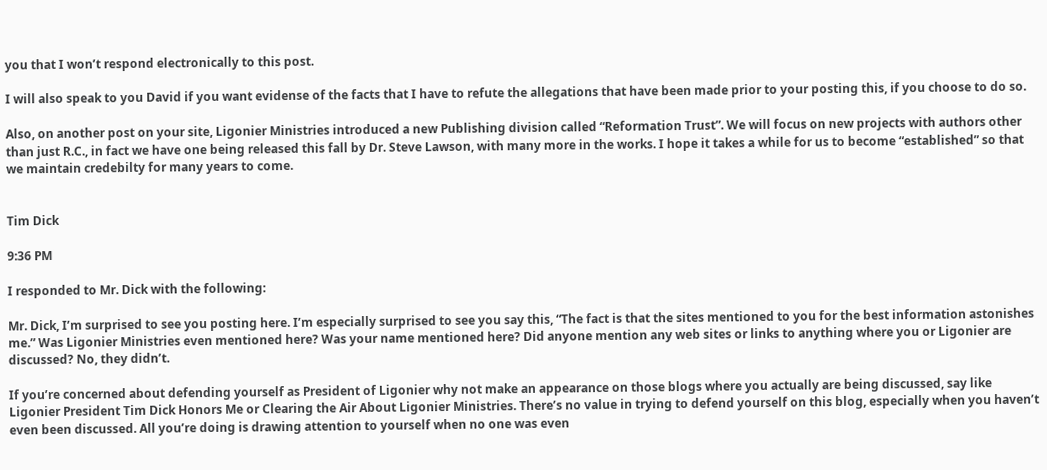you that I won’t respond electronically to this post.

I will also speak to you David if you want evidense of the facts that I have to refute the allegations that have been made prior to your posting this, if you choose to do so.

Also, on another post on your site, Ligonier Ministries introduced a new Publishing division called “Reformation Trust”. We will focus on new projects with authors other than just R.C., in fact we have one being released this fall by Dr. Steve Lawson, with many more in the works. I hope it takes a while for us to become “established” so that we maintain credebilty for many years to come.


Tim Dick

9:36 PM

I responded to Mr. Dick with the following:

Mr. Dick, I’m surprised to see you posting here. I’m especially surprised to see you say this, “The fact is that the sites mentioned to you for the best information astonishes me.” Was Ligonier Ministries even mentioned here? Was your name mentioned here? Did anyone mention any web sites or links to anything where you or Ligonier are discussed? No, they didn’t.

If you’re concerned about defending yourself as President of Ligonier why not make an appearance on those blogs where you actually are being discussed, say like Ligonier President Tim Dick Honors Me or Clearing the Air About Ligonier Ministries. There’s no value in trying to defend yourself on this blog, especially when you haven’t even been discussed. All you’re doing is drawing attention to yourself when no one was even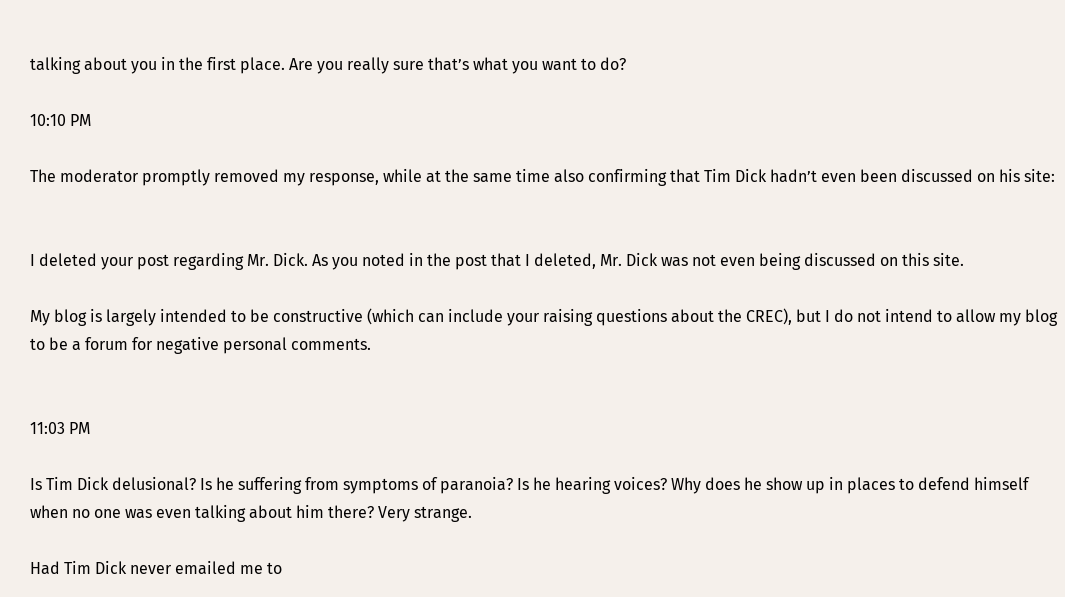talking about you in the first place. Are you really sure that’s what you want to do?

10:10 PM

The moderator promptly removed my response, while at the same time also confirming that Tim Dick hadn’t even been discussed on his site:


I deleted your post regarding Mr. Dick. As you noted in the post that I deleted, Mr. Dick was not even being discussed on this site.

My blog is largely intended to be constructive (which can include your raising questions about the CREC), but I do not intend to allow my blog to be a forum for negative personal comments.


11:03 PM

Is Tim Dick delusional? Is he suffering from symptoms of paranoia? Is he hearing voices? Why does he show up in places to defend himself when no one was even talking about him there? Very strange.

Had Tim Dick never emailed me to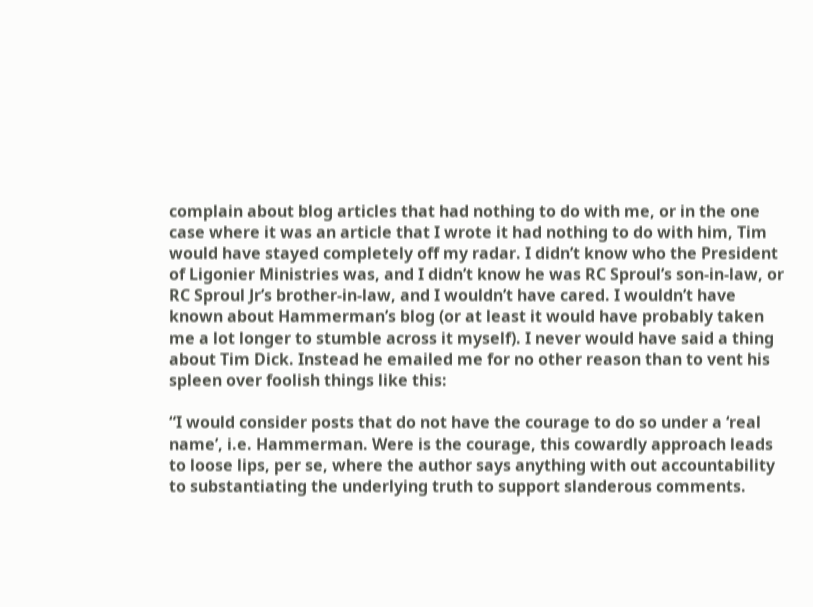complain about blog articles that had nothing to do with me, or in the one case where it was an article that I wrote it had nothing to do with him, Tim would have stayed completely off my radar. I didn’t know who the President of Ligonier Ministries was, and I didn’t know he was RC Sproul’s son-in-law, or RC Sproul Jr’s brother-in-law, and I wouldn’t have cared. I wouldn’t have known about Hammerman’s blog (or at least it would have probably taken me a lot longer to stumble across it myself). I never would have said a thing about Tim Dick. Instead he emailed me for no other reason than to vent his spleen over foolish things like this:

“I would consider posts that do not have the courage to do so under a ‘real name’, i.e. Hammerman. Were is the courage, this cowardly approach leads to loose lips, per se, where the author says anything with out accountability to substantiating the underlying truth to support slanderous comments.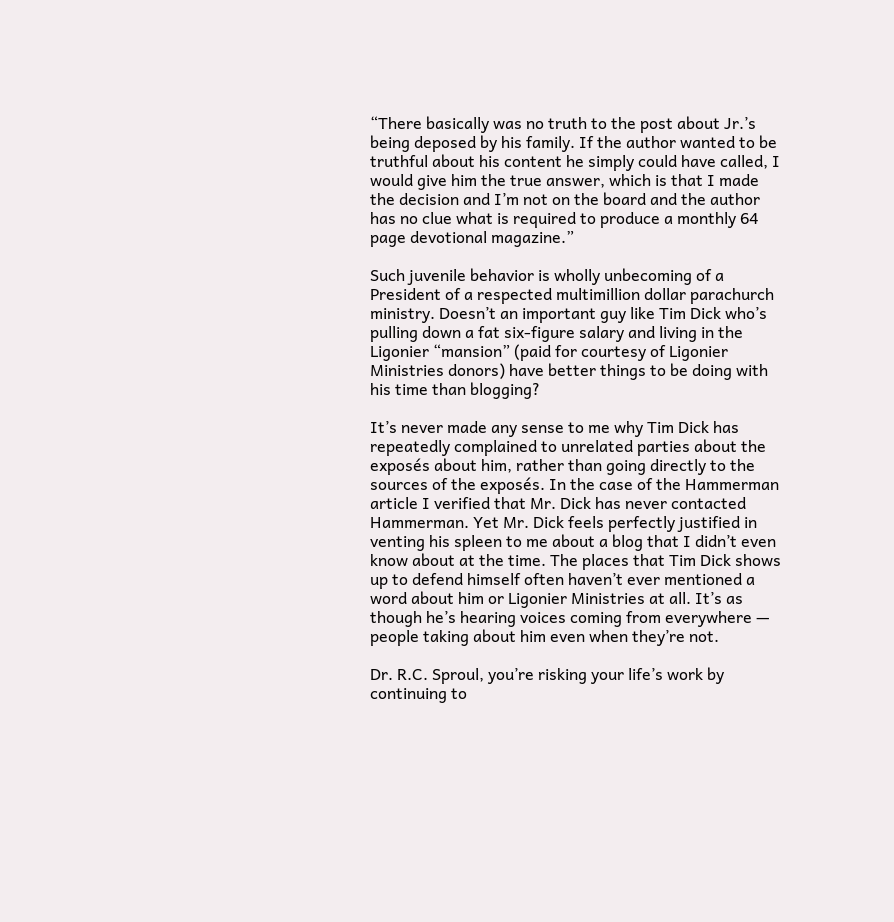“There basically was no truth to the post about Jr.’s being deposed by his family. If the author wanted to be truthful about his content he simply could have called, I would give him the true answer, which is that I made the decision and I’m not on the board and the author has no clue what is required to produce a monthly 64 page devotional magazine.”

Such juvenile behavior is wholly unbecoming of a President of a respected multimillion dollar parachurch ministry. Doesn’t an important guy like Tim Dick who’s pulling down a fat six-figure salary and living in the Ligonier “mansion” (paid for courtesy of Ligonier Ministries donors) have better things to be doing with his time than blogging?

It’s never made any sense to me why Tim Dick has repeatedly complained to unrelated parties about the exposés about him, rather than going directly to the sources of the exposés. In the case of the Hammerman article I verified that Mr. Dick has never contacted Hammerman. Yet Mr. Dick feels perfectly justified in venting his spleen to me about a blog that I didn’t even know about at the time. The places that Tim Dick shows up to defend himself often haven’t ever mentioned a word about him or Ligonier Ministries at all. It’s as though he’s hearing voices coming from everywhere — people taking about him even when they’re not.

Dr. R.C. Sproul, you’re risking your life’s work by continuing to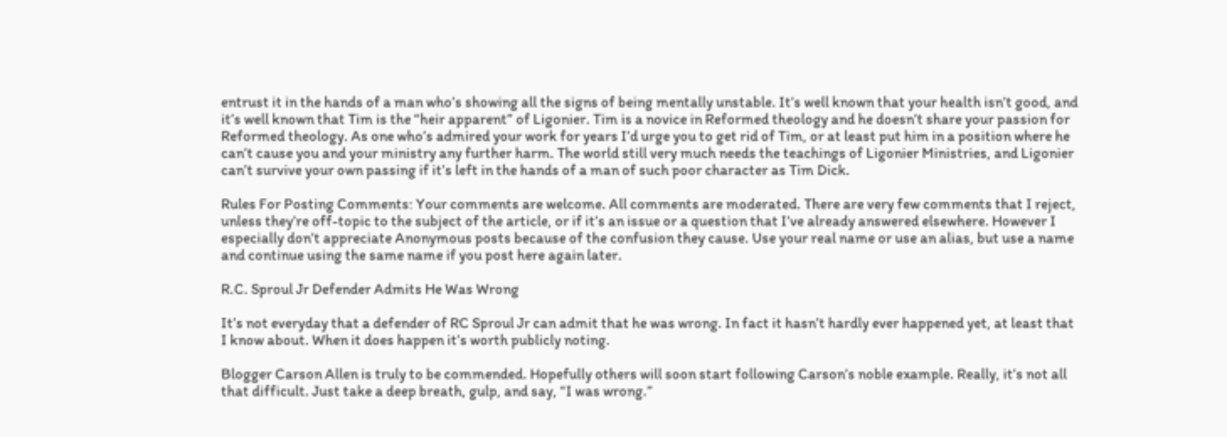entrust it in the hands of a man who’s showing all the signs of being mentally unstable. It’s well known that your health isn’t good, and it’s well known that Tim is the “heir apparent” of Ligonier. Tim is a novice in Reformed theology and he doesn’t share your passion for Reformed theology. As one who’s admired your work for years I’d urge you to get rid of Tim, or at least put him in a position where he can’t cause you and your ministry any further harm. The world still very much needs the teachings of Ligonier Ministries, and Ligonier can’t survive your own passing if it’s left in the hands of a man of such poor character as Tim Dick.

Rules For Posting Comments: Your comments are welcome. All comments are moderated. There are very few comments that I reject, unless they’re off-topic to the subject of the article, or if it’s an issue or a question that I’ve already answered elsewhere. However I especially don’t appreciate Anonymous posts because of the confusion they cause. Use your real name or use an alias, but use a name and continue using the same name if you post here again later.

R.C. Sproul Jr Defender Admits He Was Wrong

It’s not everyday that a defender of RC Sproul Jr can admit that he was wrong. In fact it hasn’t hardly ever happened yet, at least that I know about. When it does happen it’s worth publicly noting.

Blogger Carson Allen is truly to be commended. Hopefully others will soon start following Carson’s noble example. Really, it’s not all that difficult. Just take a deep breath, gulp, and say, “I was wrong.”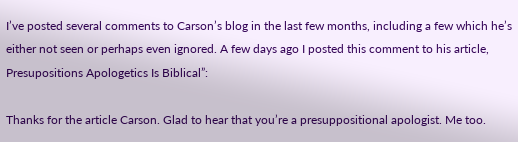I’ve posted several comments to Carson’s blog in the last few months, including a few which he’s either not seen or perhaps even ignored. A few days ago I posted this comment to his article, Presupositions Apologetics Is Biblical”:

Thanks for the article Carson. Glad to hear that you’re a presuppositional apologist. Me too.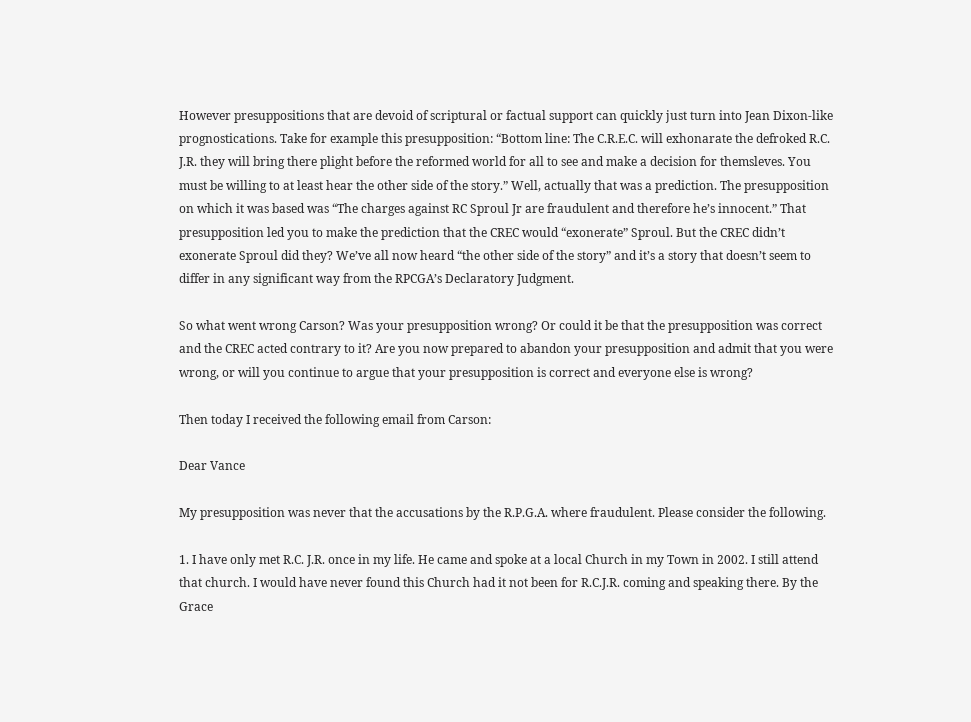However presuppositions that are devoid of scriptural or factual support can quickly just turn into Jean Dixon-like prognostications. Take for example this presupposition: “Bottom line: The C.R.E.C. will exhonarate the defroked R.C. J.R. they will bring there plight before the reformed world for all to see and make a decision for themsleves. You must be willing to at least hear the other side of the story.” Well, actually that was a prediction. The presupposition on which it was based was “The charges against RC Sproul Jr are fraudulent and therefore he’s innocent.” That presupposition led you to make the prediction that the CREC would “exonerate” Sproul. But the CREC didn’t exonerate Sproul did they? We’ve all now heard “the other side of the story” and it’s a story that doesn’t seem to differ in any significant way from the RPCGA’s Declaratory Judgment.

So what went wrong Carson? Was your presupposition wrong? Or could it be that the presupposition was correct and the CREC acted contrary to it? Are you now prepared to abandon your presupposition and admit that you were wrong, or will you continue to argue that your presupposition is correct and everyone else is wrong?

Then today I received the following email from Carson:

Dear Vance

My presupposition was never that the accusations by the R.P.G.A. where fraudulent. Please consider the following.

1. I have only met R.C. J.R. once in my life. He came and spoke at a local Church in my Town in 2002. I still attend that church. I would have never found this Church had it not been for R.C.J.R. coming and speaking there. By the Grace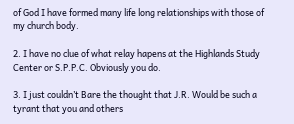of God I have formed many life long relationships with those of my church body.

2. I have no clue of what relay hapens at the Highlands Study Center or S.P.P.C. Obviously you do.

3. I just couldn’t Bare the thought that J.R. Would be such a tyrant that you and others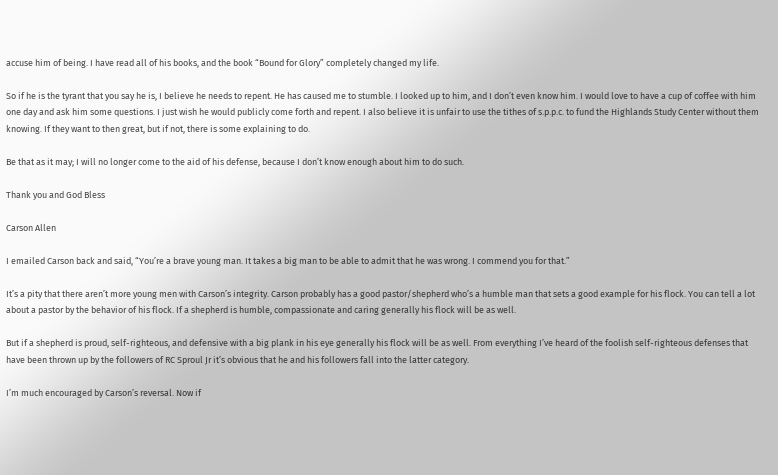accuse him of being. I have read all of his books, and the book “Bound for Glory” completely changed my life.

So if he is the tyrant that you say he is, I believe he needs to repent. He has caused me to stumble. I looked up to him, and I don’t even know him. I would love to have a cup of coffee with him one day and ask him some questions. I just wish he would publicly come forth and repent. I also believe it is unfair to use the tithes of s.p.p.c. to fund the Highlands Study Center without them knowing. If they want to then great, but if not, there is some explaining to do.

Be that as it may; I will no longer come to the aid of his defense, because I don’t know enough about him to do such.

Thank you and God Bless

Carson Allen

I emailed Carson back and said, “You’re a brave young man. It takes a big man to be able to admit that he was wrong. I commend you for that.”

It’s a pity that there aren’t more young men with Carson’s integrity. Carson probably has a good pastor/shepherd who’s a humble man that sets a good example for his flock. You can tell a lot about a pastor by the behavior of his flock. If a shepherd is humble, compassionate and caring generally his flock will be as well.

But if a shepherd is proud, self-righteous, and defensive with a big plank in his eye generally his flock will be as well. From everything I’ve heard of the foolish self-righteous defenses that have been thrown up by the followers of RC Sproul Jr it’s obvious that he and his followers fall into the latter category.

I’m much encouraged by Carson’s reversal. Now if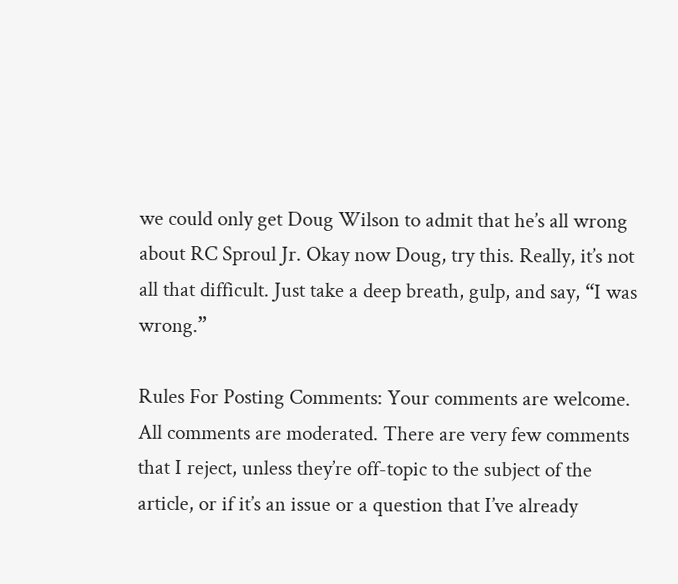we could only get Doug Wilson to admit that he’s all wrong about RC Sproul Jr. Okay now Doug, try this. Really, it’s not all that difficult. Just take a deep breath, gulp, and say, “I was wrong.”

Rules For Posting Comments: Your comments are welcome. All comments are moderated. There are very few comments that I reject, unless they’re off-topic to the subject of the article, or if it’s an issue or a question that I’ve already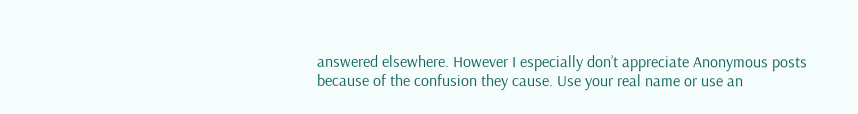answered elsewhere. However I especially don’t appreciate Anonymous posts because of the confusion they cause. Use your real name or use an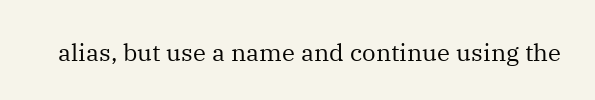alias, but use a name and continue using the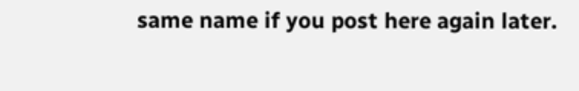same name if you post here again later.